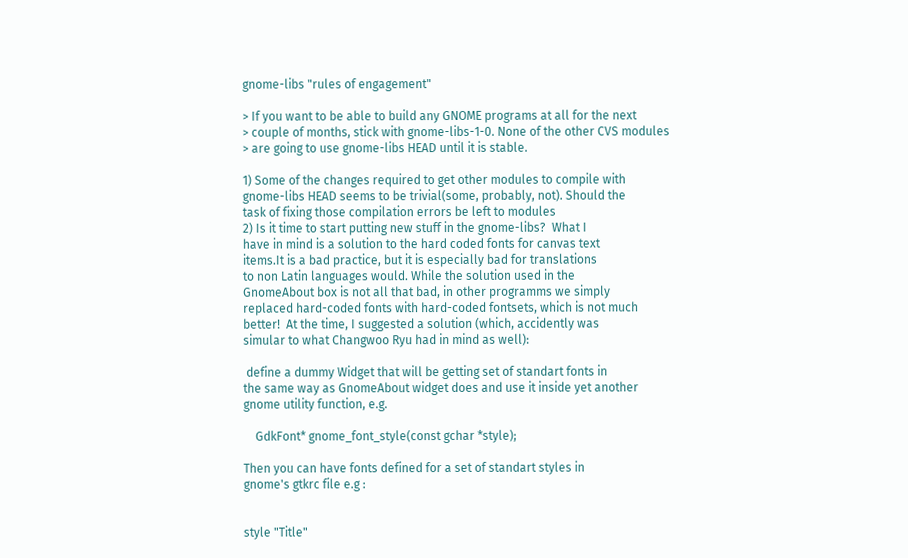gnome-libs "rules of engagement"

> If you want to be able to build any GNOME programs at all for the next
> couple of months, stick with gnome-libs-1-0. None of the other CVS modules
> are going to use gnome-libs HEAD until it is stable.

1) Some of the changes required to get other modules to compile with
gnome-libs HEAD seems to be trivial(some, probably, not). Should the
task of fixing those compilation errors be left to modules
2) Is it time to start putting new stuff in the gnome-libs?  What I
have in mind is a solution to the hard coded fonts for canvas text
items.It is a bad practice, but it is especially bad for translations
to non Latin languages would. While the solution used in the
GnomeAbout box is not all that bad, in other programms we simply
replaced hard-coded fonts with hard-coded fontsets, which is not much
better!  At the time, I suggested a solution (which, accidently was
simular to what Changwoo Ryu had in mind as well):

 define a dummy Widget that will be getting set of standart fonts in
the same way as GnomeAbout widget does and use it inside yet another
gnome utility function, e.g.

    GdkFont* gnome_font_style(const gchar *style);

Then you can have fonts defined for a set of standart styles in
gnome's gtkrc file e.g :


style "Title"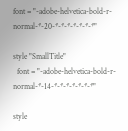font = "-adobe-helvetica-bold-r-normal-*-20-*-*-*-*-*-*-*"

style "SmallTitle"
  font = "-adobe-helvetica-bold-r-normal-*-14-*-*-*-*-*-*-*"

style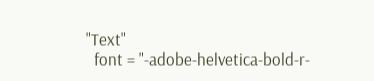"Text"
  font = "-adobe-helvetica-bold-r-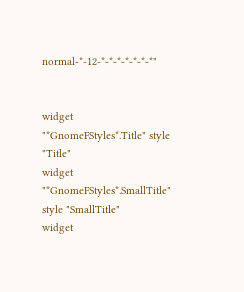normal-*-12-*-*-*-*-*-*-*"


widget "*GnomeFStyles*.Title" style "Title"
widget "*GnomeFStyles*.SmallTitle" style "SmallTitle"
widget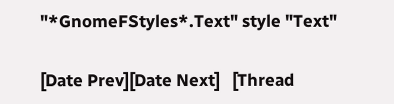"*GnomeFStyles*.Text" style "Text"

[Date Prev][Date Next]   [Thread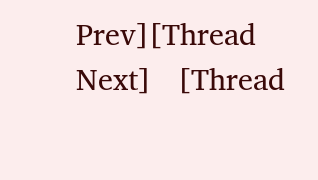Prev][Thread Next]   [Thread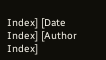Index] [Date Index] [Author Index]